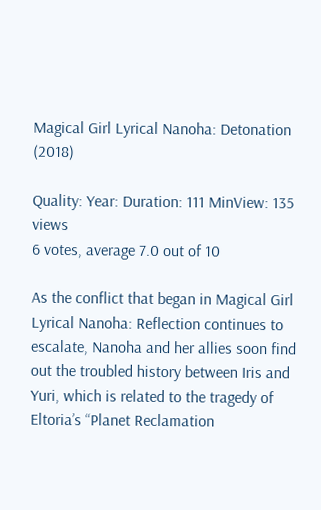Magical Girl Lyrical Nanoha: Detonation (2018)

Quality: Year: Duration: 111 MinView: 135 views
6 votes, average 7.0 out of 10

As the conflict that began in Magical Girl Lyrical Nanoha: Reflection continues to escalate, Nanoha and her allies soon find out the troubled history between Iris and Yuri, which is related to the tragedy of Eltoria’s “Planet Reclamation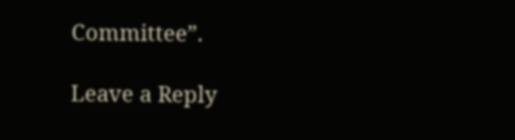Committee”.

Leave a Reply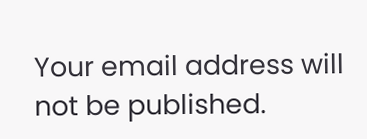Your email address will not be published.